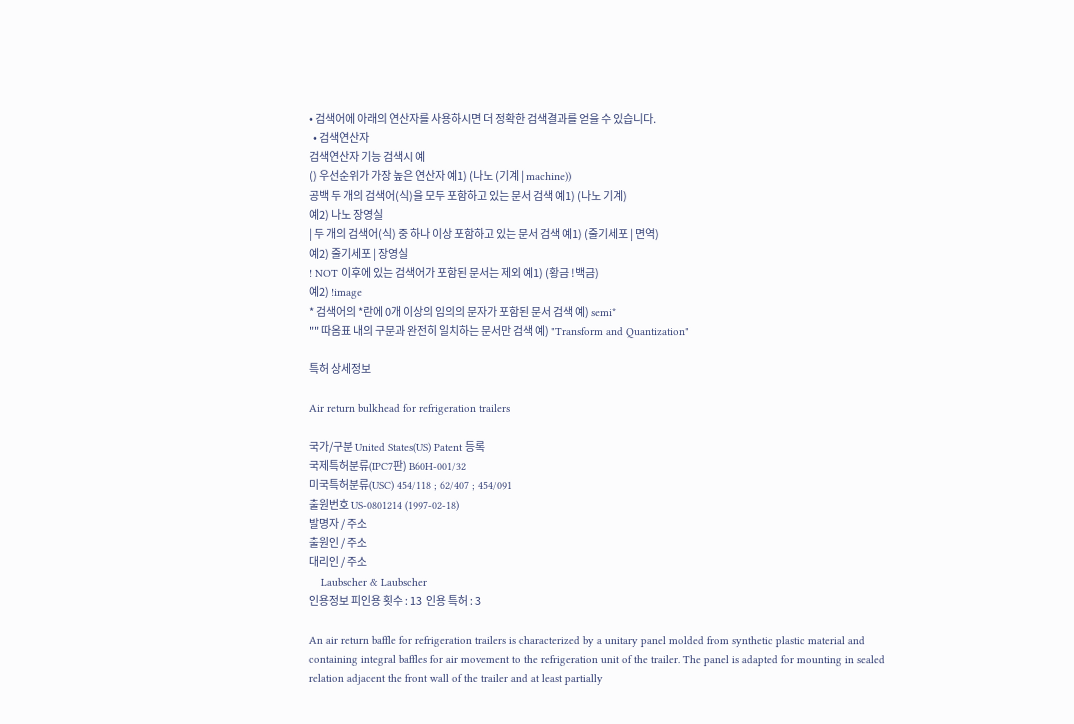• 검색어에 아래의 연산자를 사용하시면 더 정확한 검색결과를 얻을 수 있습니다.
  • 검색연산자
검색연산자 기능 검색시 예
() 우선순위가 가장 높은 연산자 예1) (나노 (기계 | machine))
공백 두 개의 검색어(식)을 모두 포함하고 있는 문서 검색 예1) (나노 기계)
예2) 나노 장영실
| 두 개의 검색어(식) 중 하나 이상 포함하고 있는 문서 검색 예1) (줄기세포 | 면역)
예2) 줄기세포 | 장영실
! NOT 이후에 있는 검색어가 포함된 문서는 제외 예1) (황금 !백금)
예2) !image
* 검색어의 *란에 0개 이상의 임의의 문자가 포함된 문서 검색 예) semi*
"" 따옴표 내의 구문과 완전히 일치하는 문서만 검색 예) "Transform and Quantization"

특허 상세정보

Air return bulkhead for refrigeration trailers

국가/구분 United States(US) Patent 등록
국제특허분류(IPC7판) B60H-001/32
미국특허분류(USC) 454/118 ; 62/407 ; 454/091
출원번호 US-0801214 (1997-02-18)
발명자 / 주소
출원인 / 주소
대리인 / 주소
    Laubscher & Laubscher
인용정보 피인용 횟수 : 13  인용 특허 : 3

An air return baffle for refrigeration trailers is characterized by a unitary panel molded from synthetic plastic material and containing integral baffles for air movement to the refrigeration unit of the trailer. The panel is adapted for mounting in sealed relation adjacent the front wall of the trailer and at least partially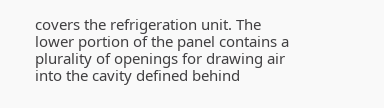covers the refrigeration unit. The lower portion of the panel contains a plurality of openings for drawing air into the cavity defined behind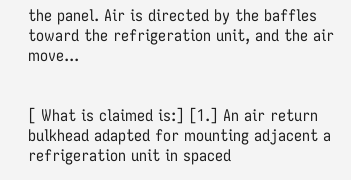the panel. Air is directed by the baffles toward the refrigeration unit, and the air move...


[ What is claimed is:] [1.] An air return bulkhead adapted for mounting adjacent a refrigeration unit in spaced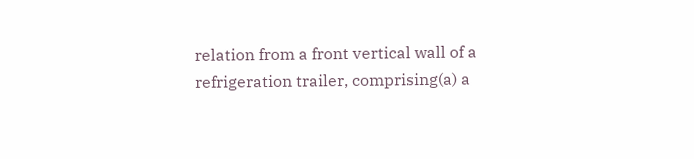relation from a front vertical wall of a refrigeration trailer, comprising(a) a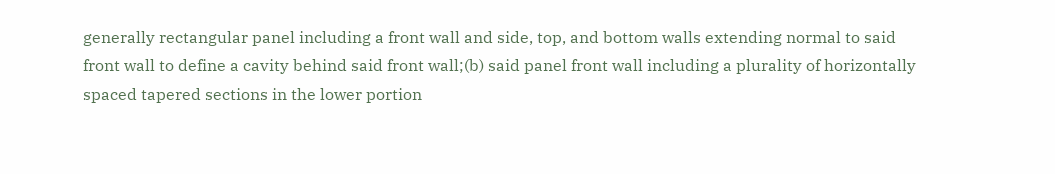generally rectangular panel including a front wall and side, top, and bottom walls extending normal to said front wall to define a cavity behind said front wall;(b) said panel front wall including a plurality of horizontally spaced tapered sections in the lower portion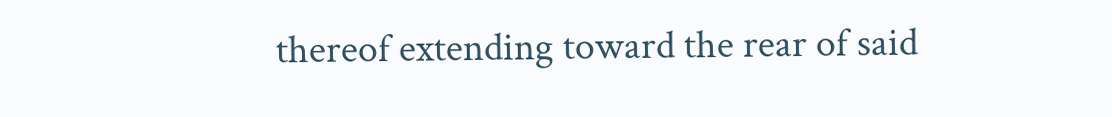thereof extending toward the rear of said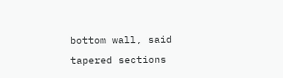bottom wall, said tapered sections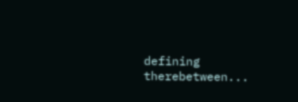defining therebetween...